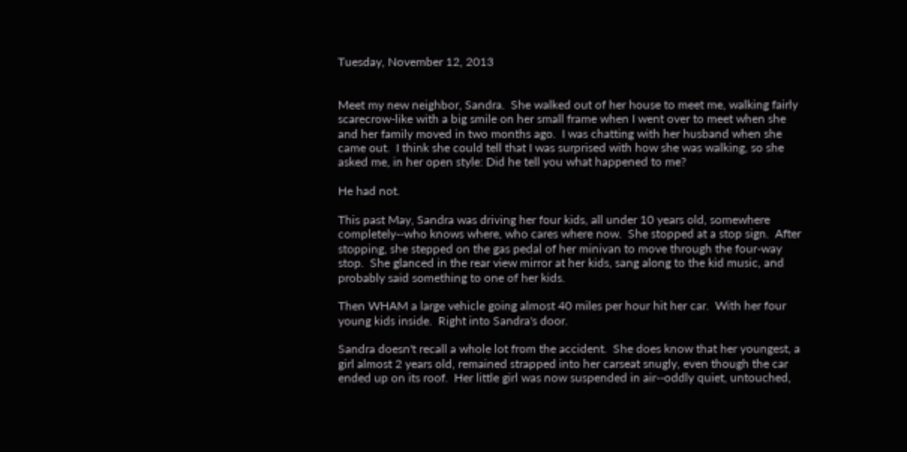Tuesday, November 12, 2013


Meet my new neighbor, Sandra.  She walked out of her house to meet me, walking fairly scarecrow-like with a big smile on her small frame when I went over to meet when she and her family moved in two months ago.  I was chatting with her husband when she came out.  I think she could tell that I was surprised with how she was walking, so she asked me, in her open style: Did he tell you what happened to me?

He had not.

This past May, Sandra was driving her four kids, all under 10 years old, somewhere completely--who knows where, who cares where now.  She stopped at a stop sign.  After stopping, she stepped on the gas pedal of her minivan to move through the four-way stop.  She glanced in the rear view mirror at her kids, sang along to the kid music, and probably said something to one of her kids.

Then WHAM a large vehicle going almost 40 miles per hour hit her car.  With her four young kids inside.  Right into Sandra's door.

Sandra doesn't recall a whole lot from the accident.  She does know that her youngest, a girl almost 2 years old, remained strapped into her carseat snugly, even though the car ended up on its roof.  Her little girl was now suspended in air--oddly quiet, untouched,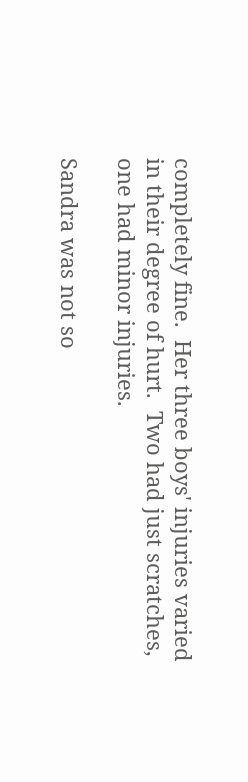completely fine.  Her three boys' injuries varied in their degree of hurt.  Two had just scratches, one had minor injuries.

Sandra was not so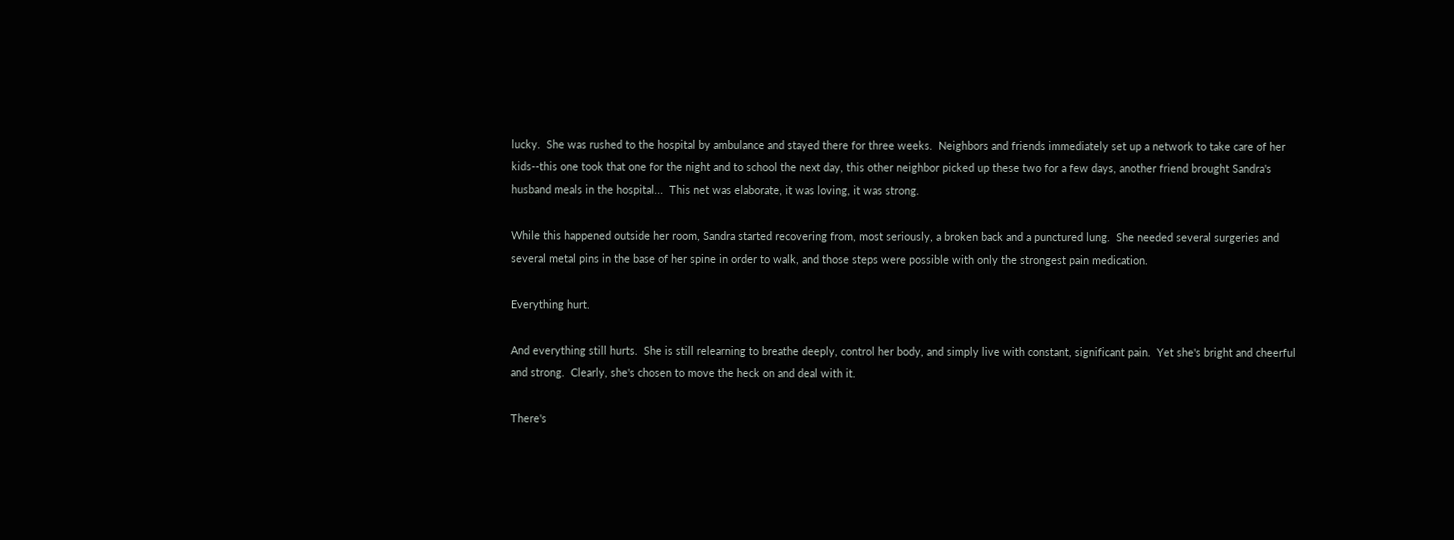lucky.  She was rushed to the hospital by ambulance and stayed there for three weeks.  Neighbors and friends immediately set up a network to take care of her kids--this one took that one for the night and to school the next day, this other neighbor picked up these two for a few days, another friend brought Sandra's husband meals in the hospital...  This net was elaborate, it was loving, it was strong.

While this happened outside her room, Sandra started recovering from, most seriously, a broken back and a punctured lung.  She needed several surgeries and several metal pins in the base of her spine in order to walk, and those steps were possible with only the strongest pain medication.

Everything hurt.

And everything still hurts.  She is still relearning to breathe deeply, control her body, and simply live with constant, significant pain.  Yet she's bright and cheerful and strong.  Clearly, she's chosen to move the heck on and deal with it.

There's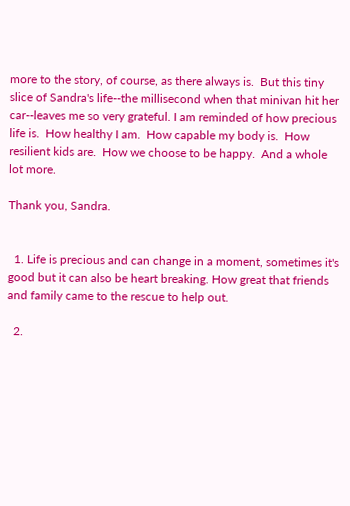more to the story, of course, as there always is.  But this tiny slice of Sandra's life--the millisecond when that minivan hit her car--leaves me so very grateful. I am reminded of how precious life is.  How healthy I am.  How capable my body is.  How resilient kids are.  How we choose to be happy.  And a whole lot more.

Thank you, Sandra.


  1. Life is precious and can change in a moment, sometimes it's good but it can also be heart breaking. How great that friends and family came to the rescue to help out.

  2.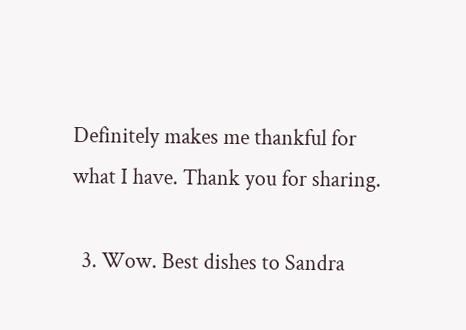Definitely makes me thankful for what I have. Thank you for sharing.

  3. Wow. Best dishes to Sandra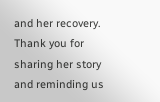and her recovery. Thank you for sharing her story and reminding us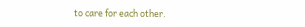to care for each other.